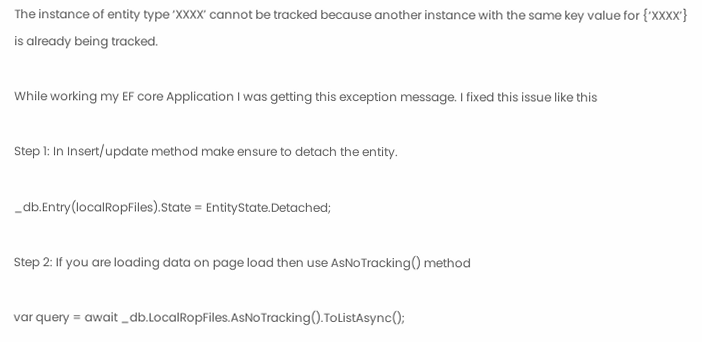The instance of entity type ‘XXXX’ cannot be tracked because another instance with the same key value for {‘XXXX’} is already being tracked.

While working my EF core Application I was getting this exception message. I fixed this issue like this

Step 1: In Insert/update method make ensure to detach the entity.

_db.Entry(localRopFiles).State = EntityState.Detached;

Step 2: If you are loading data on page load then use AsNoTracking() method

var query = await _db.LocalRopFiles.AsNoTracking().ToListAsync();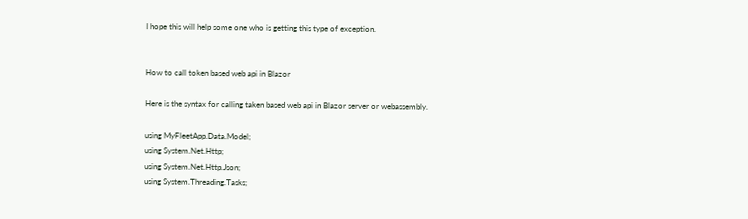I hope this will help some one who is getting this type of exception.


How to call token based web api in Blazor

Here is the syntax for calling taken based web api in Blazor server or webassembly.

using MyFleetApp.Data.Model;
using System.Net.Http;
using System.Net.Http.Json;
using System.Threading.Tasks;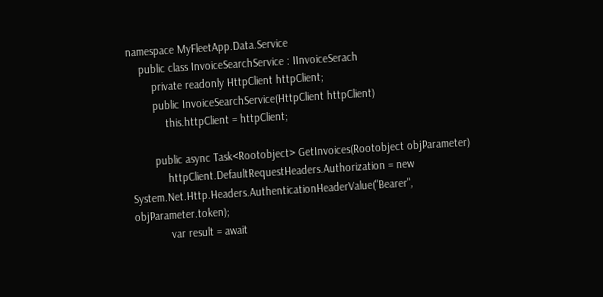namespace MyFleetApp.Data.Service
    public class InvoiceSearchService : IInvoiceSerach
        private readonly HttpClient httpClient;
        public InvoiceSearchService(HttpClient httpClient)
            this.httpClient = httpClient;

        public async Task<Rootobject> GetInvoices(Rootobject objParameter)
            httpClient.DefaultRequestHeaders.Authorization = new System.Net.Http.Headers.AuthenticationHeaderValue("Bearer", objParameter.token);
            var result = await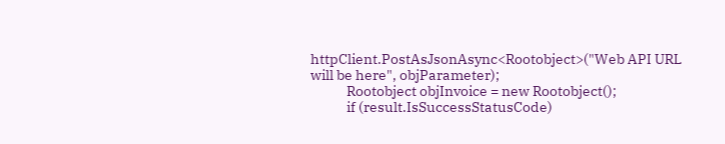httpClient.PostAsJsonAsync<Rootobject>("Web API URL will be here", objParameter);
            Rootobject objInvoice = new Rootobject();
            if (result.IsSuccessStatusCode)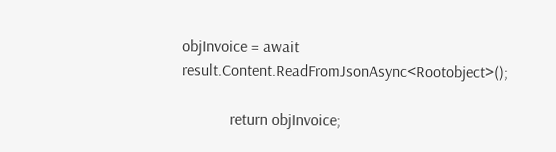objInvoice = await result.Content.ReadFromJsonAsync<Rootobject>();

            return objInvoice;